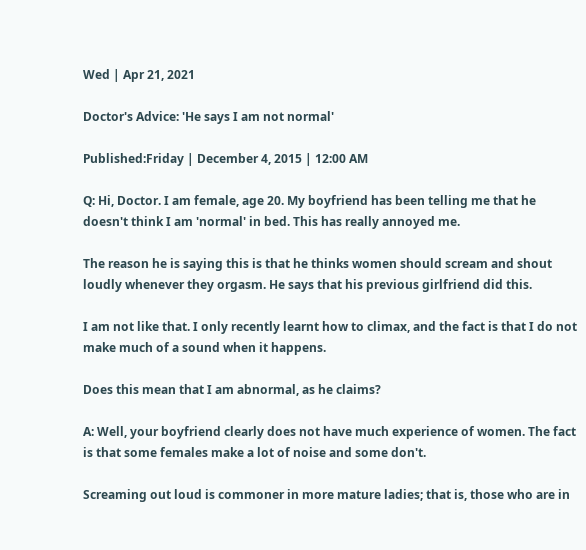Wed | Apr 21, 2021

Doctor's Advice: 'He says I am not normal'

Published:Friday | December 4, 2015 | 12:00 AM

Q: Hi, Doctor. I am female, age 20. My boyfriend has been telling me that he doesn't think I am 'normal' in bed. This has really annoyed me.

The reason he is saying this is that he thinks women should scream and shout loudly whenever they orgasm. He says that his previous girlfriend did this.

I am not like that. I only recently learnt how to climax, and the fact is that I do not make much of a sound when it happens.

Does this mean that I am abnormal, as he claims?

A: Well, your boyfriend clearly does not have much experience of women. The fact is that some females make a lot of noise and some don't.

Screaming out loud is commoner in more mature ladies; that is, those who are in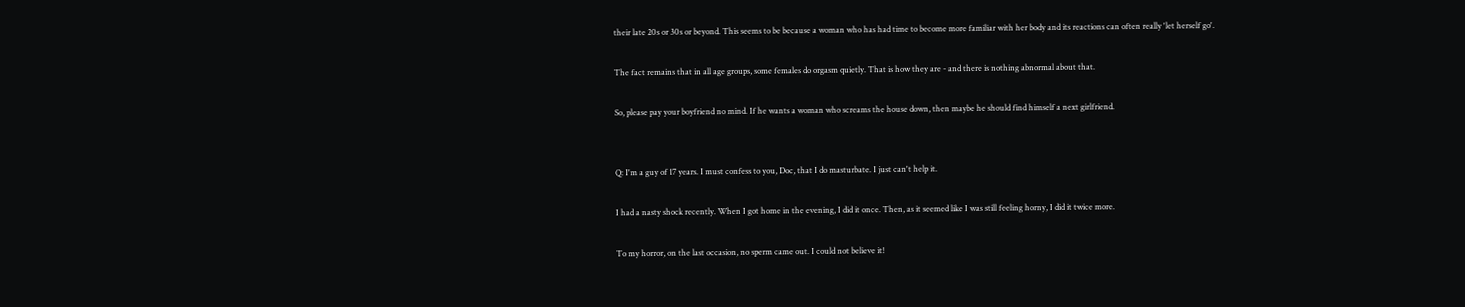their late 20s or 30s or beyond. This seems to be because a woman who has had time to become more familiar with her body and its reactions can often really 'let herself go'.

The fact remains that in all age groups, some females do orgasm quietly. That is how they are - and there is nothing abnormal about that.

So, please pay your boyfriend no mind. If he wants a woman who screams the house down, then maybe he should find himself a next girlfriend.


Q: I'm a guy of 17 years. I must confess to you, Doc, that I do masturbate. I just can't help it.

I had a nasty shock recently. When I got home in the evening, I did it once. Then, as it seemed like I was still feeling horny, I did it twice more.

To my horror, on the last occasion, no sperm came out. I could not believe it!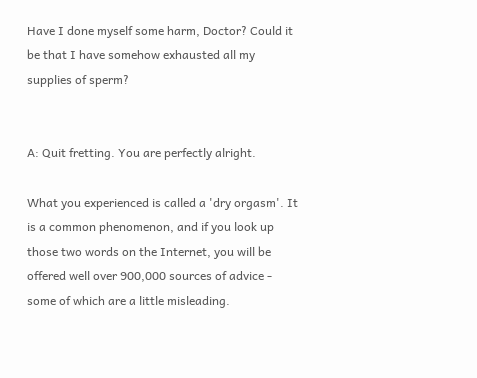Have I done myself some harm, Doctor? Could it be that I have somehow exhausted all my supplies of sperm?


A: Quit fretting. You are perfectly alright.

What you experienced is called a 'dry orgasm'. It is a common phenomenon, and if you look up those two words on the Internet, you will be offered well over 900,000 sources of advice - some of which are a little misleading.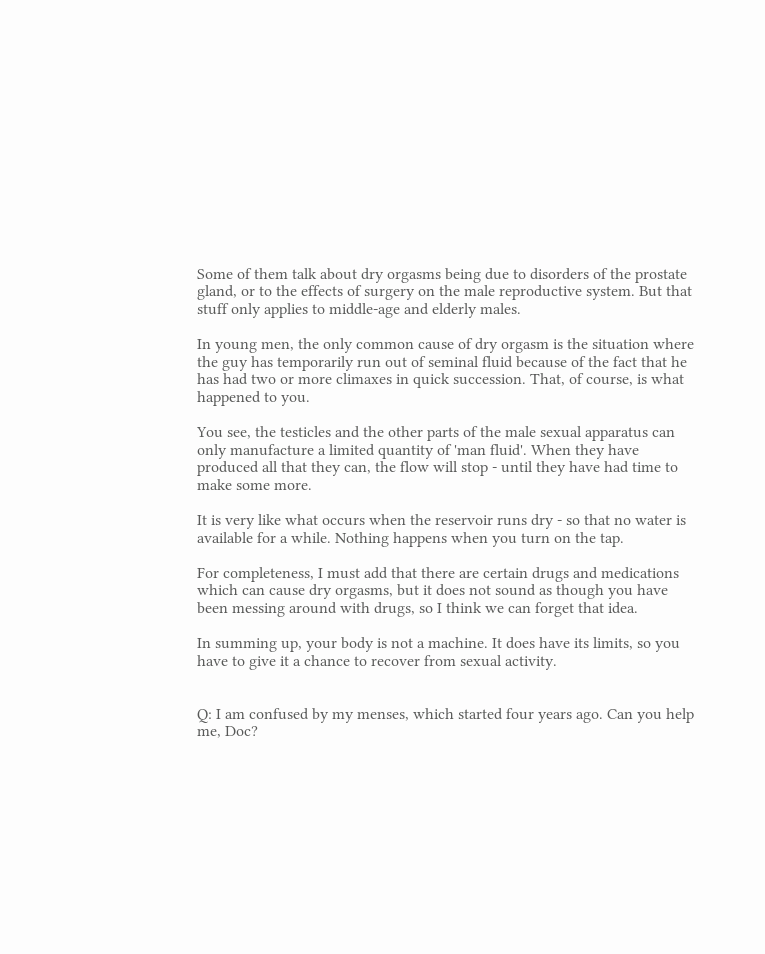Some of them talk about dry orgasms being due to disorders of the prostate gland, or to the effects of surgery on the male reproductive system. But that stuff only applies to middle-age and elderly males.

In young men, the only common cause of dry orgasm is the situation where the guy has temporarily run out of seminal fluid because of the fact that he has had two or more climaxes in quick succession. That, of course, is what happened to you.

You see, the testicles and the other parts of the male sexual apparatus can only manufacture a limited quantity of 'man fluid'. When they have produced all that they can, the flow will stop - until they have had time to make some more.

It is very like what occurs when the reservoir runs dry - so that no water is available for a while. Nothing happens when you turn on the tap.

For completeness, I must add that there are certain drugs and medications which can cause dry orgasms, but it does not sound as though you have been messing around with drugs, so I think we can forget that idea.

In summing up, your body is not a machine. It does have its limits, so you have to give it a chance to recover from sexual activity.


Q: I am confused by my menses, which started four years ago. Can you help me, Doc?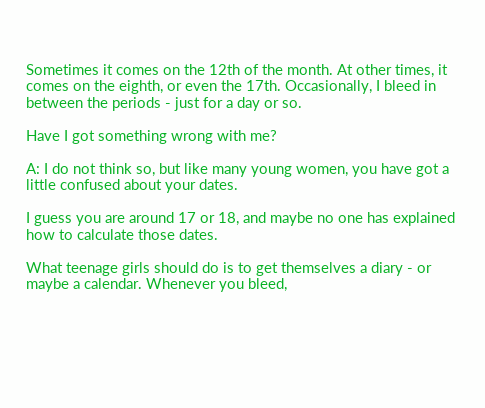Sometimes it comes on the 12th of the month. At other times, it comes on the eighth, or even the 17th. Occasionally, I bleed in between the periods - just for a day or so.

Have I got something wrong with me?

A: I do not think so, but like many young women, you have got a little confused about your dates.

I guess you are around 17 or 18, and maybe no one has explained how to calculate those dates.

What teenage girls should do is to get themselves a diary - or maybe a calendar. Whenever you bleed,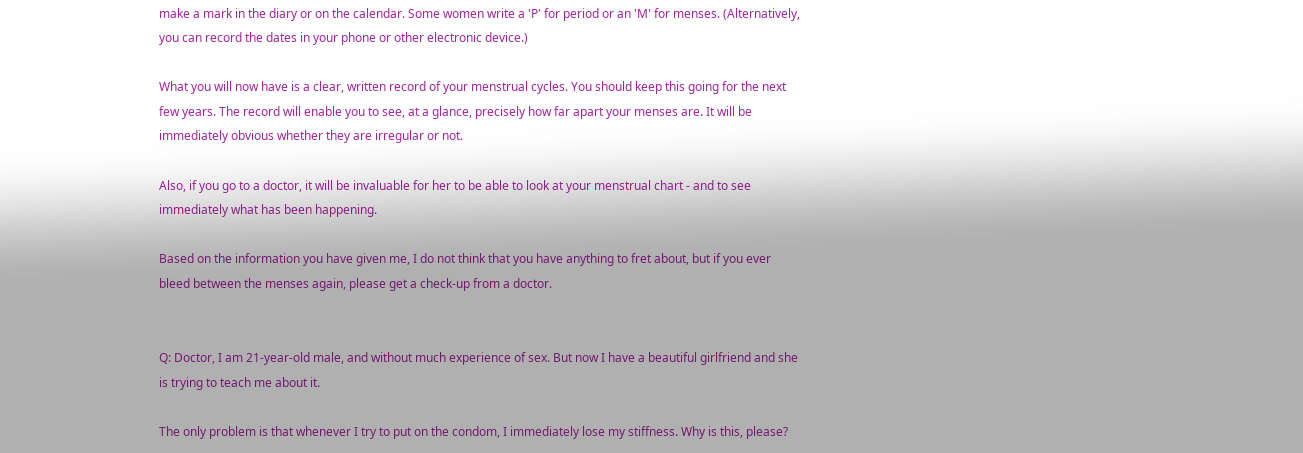make a mark in the diary or on the calendar. Some women write a 'P' for period or an 'M' for menses. (Alternatively, you can record the dates in your phone or other electronic device.)

What you will now have is a clear, written record of your menstrual cycles. You should keep this going for the next few years. The record will enable you to see, at a glance, precisely how far apart your menses are. It will be immediately obvious whether they are irregular or not.

Also, if you go to a doctor, it will be invaluable for her to be able to look at your menstrual chart - and to see immediately what has been happening.

Based on the information you have given me, I do not think that you have anything to fret about, but if you ever bleed between the menses again, please get a check-up from a doctor.


Q: Doctor, I am 21-year-old male, and without much experience of sex. But now I have a beautiful girlfriend and she is trying to teach me about it.

The only problem is that whenever I try to put on the condom, I immediately lose my stiffness. Why is this, please?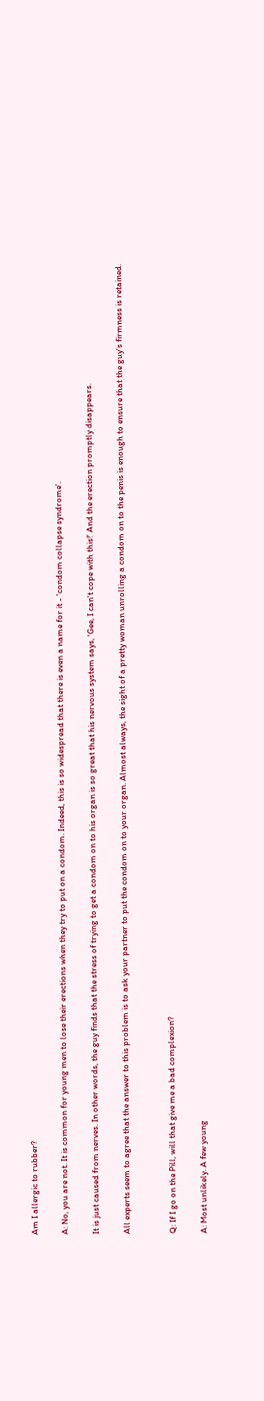Am I allergic to rubber?

A: No, you are not. It is common for young men to lose their erections when they try to put on a condom. Indeed, this is so widespread that there is even a name for it - 'condom collapse syndrome'.

It is just caused from nerves. In other words, the guy finds that the stress of trying to get a condom on to his organ is so great that his nervous system says, 'Gee, I can't cope with this!' And the erection promptly disappears.

All experts seem to agree that the answer to this problem is to ask your partner to put the condom on to your organ. Almost always, the sight of a pretty woman unrolling a condom on to the penis is enough to ensure that the guy's firmness is retained.


Q: If I go on the Pill, will that give me a bad complexion?

A: Most unlikely. A few young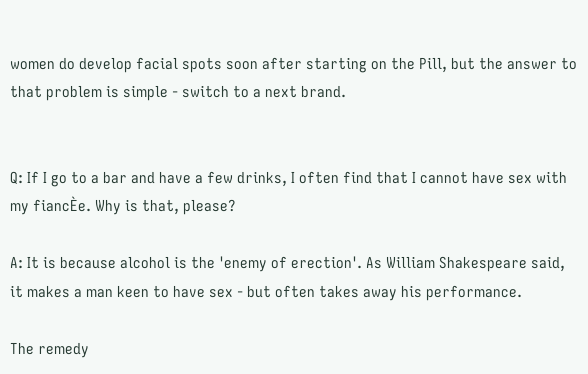women do develop facial spots soon after starting on the Pill, but the answer to that problem is simple - switch to a next brand.


Q: If I go to a bar and have a few drinks, I often find that I cannot have sex with my fiancÈe. Why is that, please?

A: It is because alcohol is the 'enemy of erection'. As William Shakespeare said, it makes a man keen to have sex - but often takes away his performance.

The remedy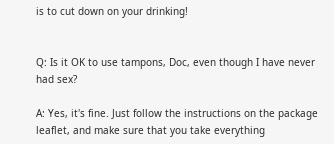is to cut down on your drinking!


Q: Is it OK to use tampons, Doc, even though I have never had sex?

A: Yes, it's fine. Just follow the instructions on the package leaflet, and make sure that you take everything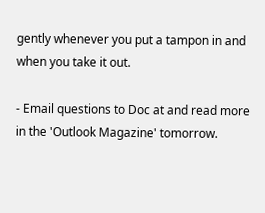gently whenever you put a tampon in and when you take it out.

- Email questions to Doc at and read more in the 'Outlook Magazine' tomorrow.